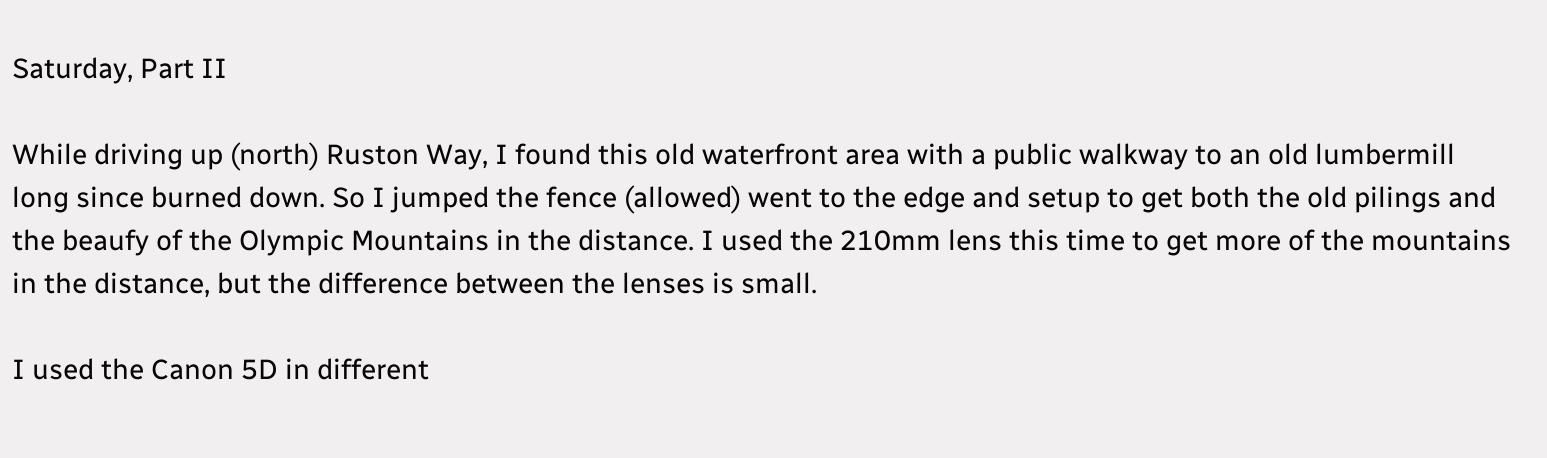Saturday, Part II

While driving up (north) Ruston Way, I found this old waterfront area with a public walkway to an old lumbermill long since burned down. So I jumped the fence (allowed) went to the edge and setup to get both the old pilings and the beaufy of the Olympic Mountains in the distance. I used the 210mm lens this time to get more of the mountains in the distance, but the difference between the lenses is small.

I used the Canon 5D in different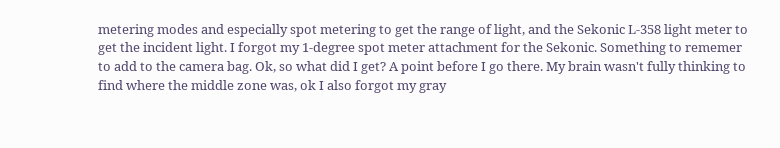metering modes and especially spot metering to get the range of light, and the Sekonic L-358 light meter to get the incident light. I forgot my 1-degree spot meter attachment for the Sekonic. Something to rememer to add to the camera bag. Ok, so what did I get? A point before I go there. My brain wasn't fully thinking to find where the middle zone was, ok I also forgot my gray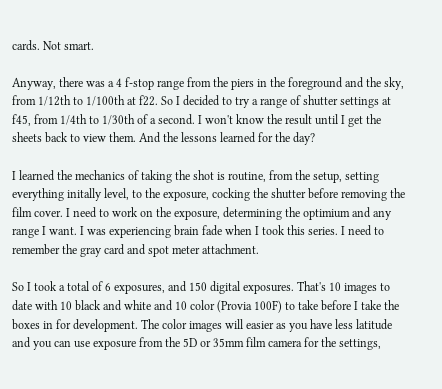cards. Not smart.

Anyway, there was a 4 f-stop range from the piers in the foreground and the sky, from 1/12th to 1/100th at f22. So I decided to try a range of shutter settings at f45, from 1/4th to 1/30th of a second. I won't know the result until I get the sheets back to view them. And the lessons learned for the day?

I learned the mechanics of taking the shot is routine, from the setup, setting everything initally level, to the exposure, cocking the shutter before removing the film cover. I need to work on the exposure, determining the optimium and any range I want. I was experiencing brain fade when I took this series. I need to remember the gray card and spot meter attachment.

So I took a total of 6 exposures, and 150 digital exposures. That's 10 images to date with 10 black and white and 10 color (Provia 100F) to take before I take the boxes in for development. The color images will easier as you have less latitude and you can use exposure from the 5D or 35mm film camera for the settings,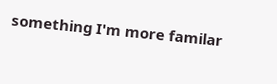something I'm more familar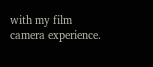with my film camera experience.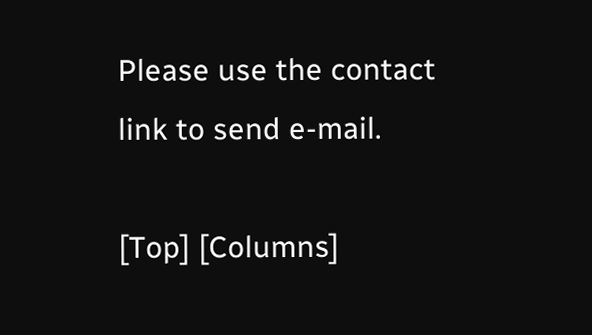Please use the contact link to send e-mail.

[Top] [Columns]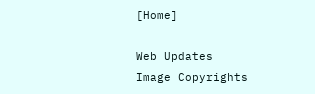[Home]

Web Updates
Image Copyrights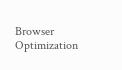Browser Optimization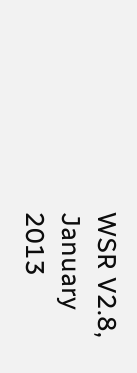WSR V2.8, January 2013